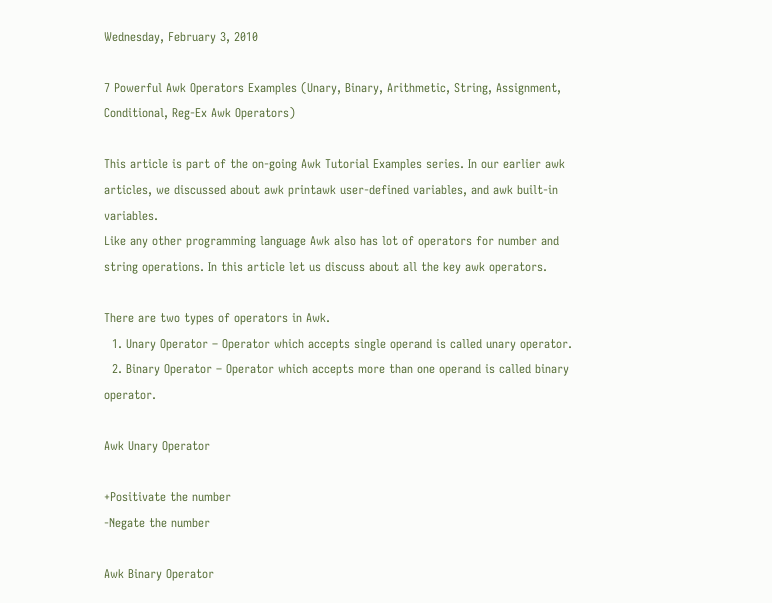Wednesday, February 3, 2010

7 Powerful Awk Operators Examples (Unary, Binary, Arithmetic, String, Assignment, Conditional, Reg-Ex Awk Operators)

This article is part of the on-going Awk Tutorial Examples series. In our earlier awk articles, we discussed about awk printawk user-defined variables, and awk built-in variables.
Like any other programming language Awk also has lot of operators for number and string operations. In this article let us discuss about all the key awk operators.

There are two types of operators in Awk.
  1. Unary Operator – Operator which accepts single operand is called unary operator.
  2. Binary Operator – Operator which accepts more than one operand is called binary operator.

Awk Unary Operator

+Positivate the number
-Negate the number

Awk Binary Operator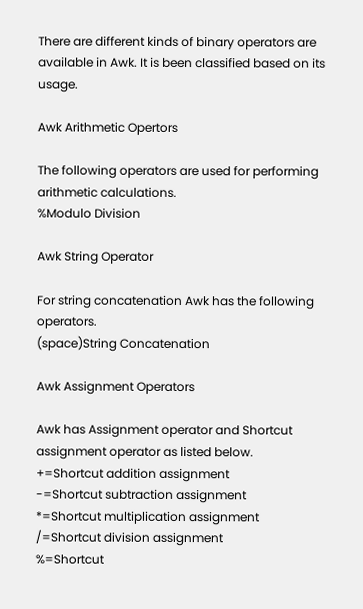There are different kinds of binary operators are available in Awk. It is been classified based on its usage.

Awk Arithmetic Opertors

The following operators are used for performing arithmetic calculations.
%Modulo Division

Awk String Operator

For string concatenation Awk has the following operators.
(space)String Concatenation

Awk Assignment Operators

Awk has Assignment operator and Shortcut assignment operator as listed below.
+=Shortcut addition assignment
-=Shortcut subtraction assignment
*=Shortcut multiplication assignment
/=Shortcut division assignment
%=Shortcut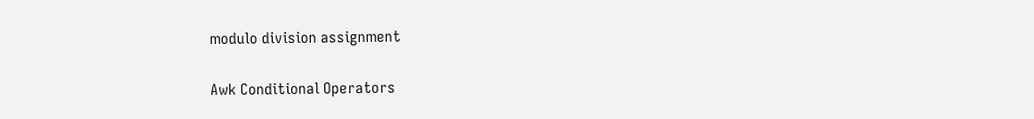modulo division assignment

Awk Conditional Operators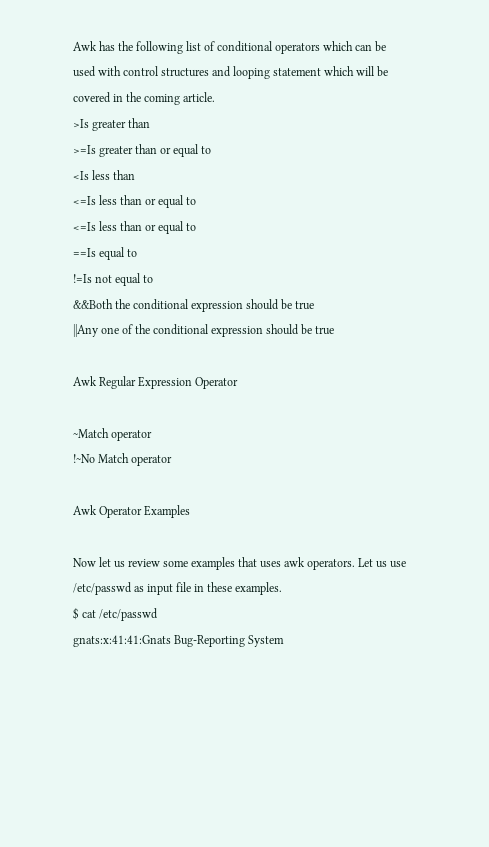Awk has the following list of conditional operators which can be used with control structures and looping statement which will be covered in the coming article.
>Is greater than
>=Is greater than or equal to
<Is less than
<=Is less than or equal to
<=Is less than or equal to
==Is equal to
!=Is not equal to
&&Both the conditional expression should be true
||Any one of the conditional expression should be true

Awk Regular Expression Operator

~Match operator
!~No Match operator

Awk Operator Examples

Now let us review some examples that uses awk operators. Let us use /etc/passwd as input file in these examples.
$ cat /etc/passwd
gnats:x:41:41:Gnats Bug-Reporting System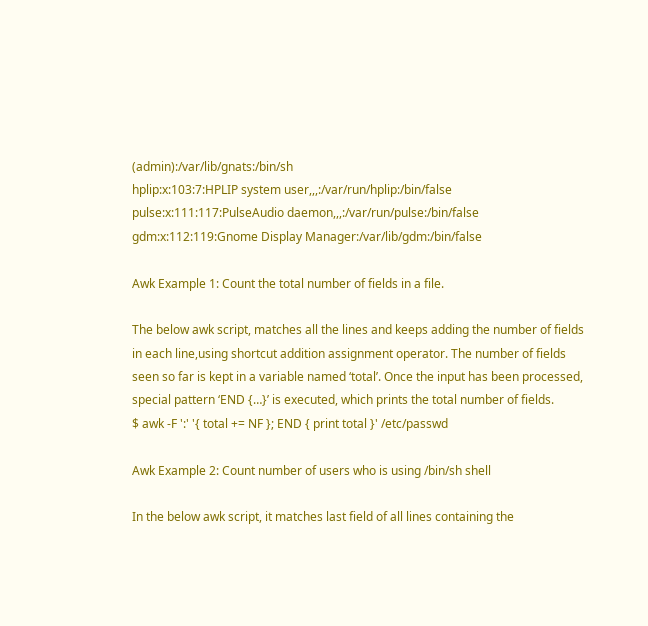(admin):/var/lib/gnats:/bin/sh
hplip:x:103:7:HPLIP system user,,,:/var/run/hplip:/bin/false
pulse:x:111:117:PulseAudio daemon,,,:/var/run/pulse:/bin/false
gdm:x:112:119:Gnome Display Manager:/var/lib/gdm:/bin/false

Awk Example 1: Count the total number of fields in a file.

The below awk script, matches all the lines and keeps adding the number of fields in each line,using shortcut addition assignment operator. The number of fields seen so far is kept in a variable named ‘total’. Once the input has been processed, special pattern ‘END {…}’ is executed, which prints the total number of fields.
$ awk -F ':' '{ total += NF }; END { print total }' /etc/passwd

Awk Example 2: Count number of users who is using /bin/sh shell

In the below awk script, it matches last field of all lines containing the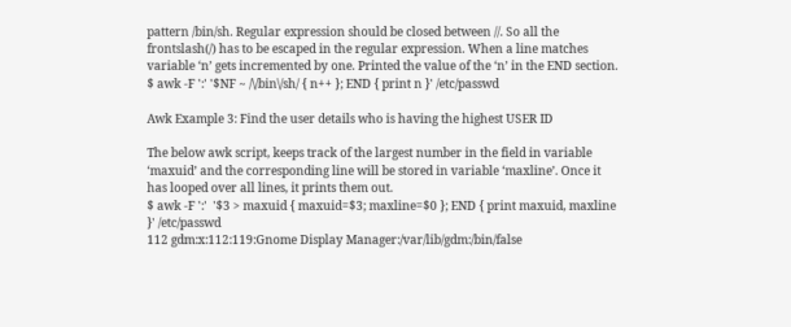pattern /bin/sh. Regular expression should be closed between //. So all the frontslash(/) has to be escaped in the regular expression. When a line matches variable ‘n’ gets incremented by one. Printed the value of the ‘n’ in the END section.
$ awk -F ':' '$NF ~ /\/bin\/sh/ { n++ }; END { print n }' /etc/passwd

Awk Example 3: Find the user details who is having the highest USER ID

The below awk script, keeps track of the largest number in the field in variable ‘maxuid’ and the corresponding line will be stored in variable ‘maxline’. Once it has looped over all lines, it prints them out.
$ awk -F ':'  '$3 > maxuid { maxuid=$3; maxline=$0 }; END { print maxuid, maxline }' /etc/passwd
112 gdm:x:112:119:Gnome Display Manager:/var/lib/gdm:/bin/false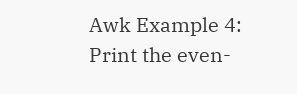Awk Example 4: Print the even-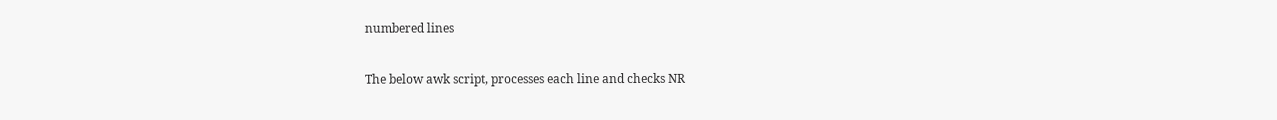numbered lines

The below awk script, processes each line and checks NR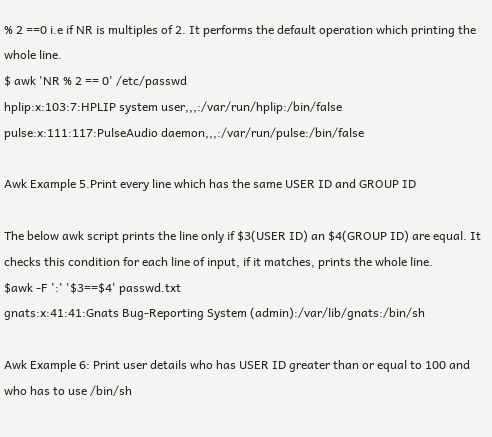% 2 ==0 i.e if NR is multiples of 2. It performs the default operation which printing the whole line.
$ awk 'NR % 2 == 0' /etc/passwd
hplip:x:103:7:HPLIP system user,,,:/var/run/hplip:/bin/false
pulse:x:111:117:PulseAudio daemon,,,:/var/run/pulse:/bin/false

Awk Example 5.Print every line which has the same USER ID and GROUP ID

The below awk script prints the line only if $3(USER ID) an $4(GROUP ID) are equal. It checks this condition for each line of input, if it matches, prints the whole line.
$awk -F ':' '$3==$4' passwd.txt
gnats:x:41:41:Gnats Bug-Reporting System (admin):/var/lib/gnats:/bin/sh

Awk Example 6: Print user details who has USER ID greater than or equal to 100 and who has to use /bin/sh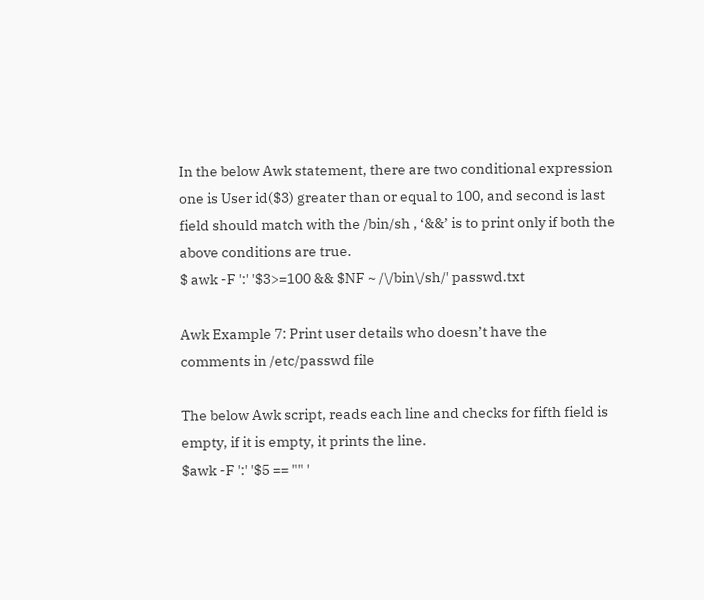In the below Awk statement, there are two conditional expression one is User id($3) greater than or equal to 100, and second is last field should match with the /bin/sh , ‘&&’ is to print only if both the above conditions are true.
$ awk -F ':' '$3>=100 && $NF ~ /\/bin\/sh/' passwd.txt

Awk Example 7: Print user details who doesn’t have the comments in /etc/passwd file

The below Awk script, reads each line and checks for fifth field is empty, if it is empty, it prints the line.
$awk -F ':' '$5 == "" '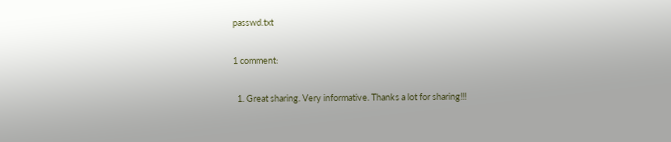passwd.txt

1 comment:

  1. Great sharing. Very informative. Thanks a lot for sharing!!!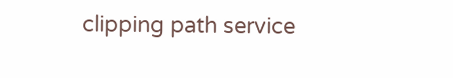clipping path service